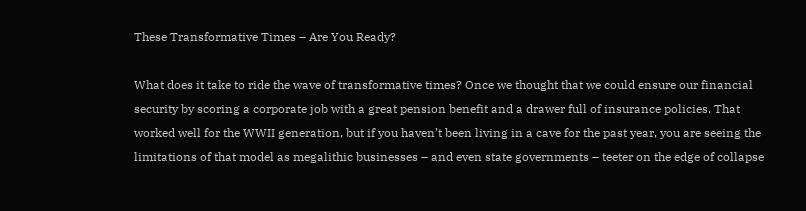These Transformative Times – Are You Ready?

What does it take to ride the wave of transformative times? Once we thought that we could ensure our financial security by scoring a corporate job with a great pension benefit and a drawer full of insurance policies. That worked well for the WWII generation, but if you haven’t been living in a cave for the past year, you are seeing the limitations of that model as megalithic businesses – and even state governments – teeter on the edge of collapse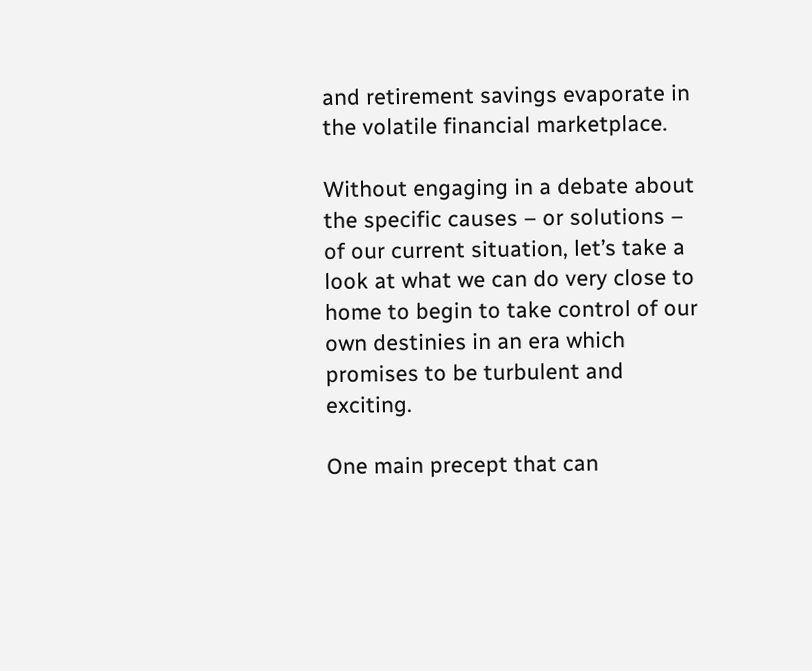and retirement savings evaporate in the volatile financial marketplace.

Without engaging in a debate about the specific causes – or solutions – of our current situation, let’s take a look at what we can do very close to home to begin to take control of our own destinies in an era which promises to be turbulent and exciting.

One main precept that can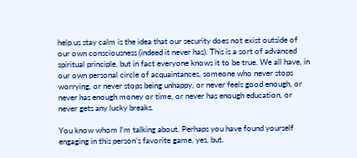help us stay calm is the idea that our security does not exist outside of our own consciousness (indeed it never has). This is a sort of advanced spiritual principle, but in fact everyone knows it to be true. We all have, in our own personal circle of acquaintances, someone who never stops worrying, or never stops being unhappy, or never feels good enough, or never has enough money or time, or never has enough education, or never gets any lucky breaks.

You know whom I’m talking about. Perhaps you have found yourself engaging in this person’s favorite game, yes, but.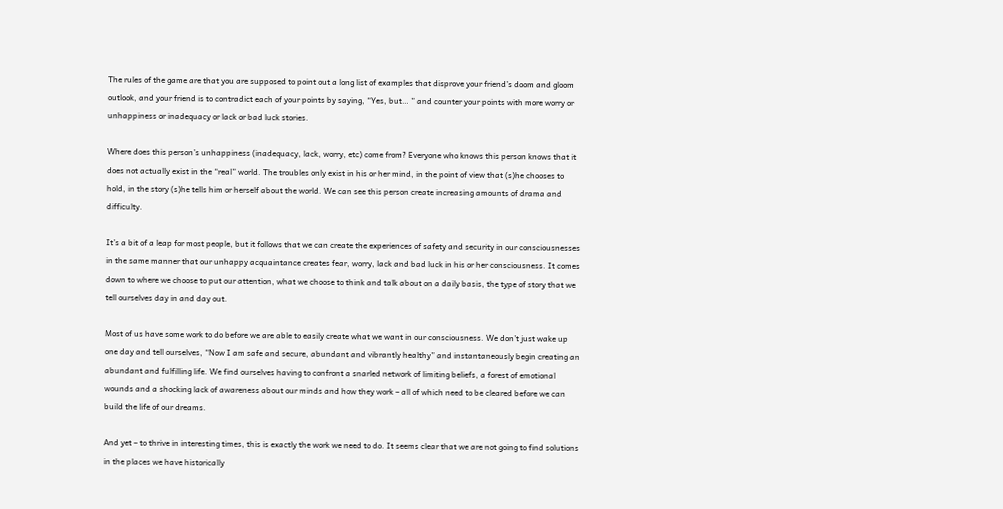The rules of the game are that you are supposed to point out a long list of examples that disprove your friend’s doom and gloom outlook, and your friend is to contradict each of your points by saying, “Yes, but… ” and counter your points with more worry or unhappiness or inadequacy or lack or bad luck stories.

Where does this person’s unhappiness (inadequacy, lack, worry, etc) come from? Everyone who knows this person knows that it does not actually exist in the “real” world. The troubles only exist in his or her mind, in the point of view that (s)he chooses to hold, in the story (s)he tells him or herself about the world. We can see this person create increasing amounts of drama and difficulty.

It’s a bit of a leap for most people, but it follows that we can create the experiences of safety and security in our consciousnesses in the same manner that our unhappy acquaintance creates fear, worry, lack and bad luck in his or her consciousness. It comes down to where we choose to put our attention, what we choose to think and talk about on a daily basis, the type of story that we tell ourselves day in and day out.

Most of us have some work to do before we are able to easily create what we want in our consciousness. We don’t just wake up one day and tell ourselves, “Now I am safe and secure, abundant and vibrantly healthy” and instantaneously begin creating an abundant and fulfilling life. We find ourselves having to confront a snarled network of limiting beliefs, a forest of emotional wounds and a shocking lack of awareness about our minds and how they work – all of which need to be cleared before we can build the life of our dreams.

And yet – to thrive in interesting times, this is exactly the work we need to do. It seems clear that we are not going to find solutions in the places we have historically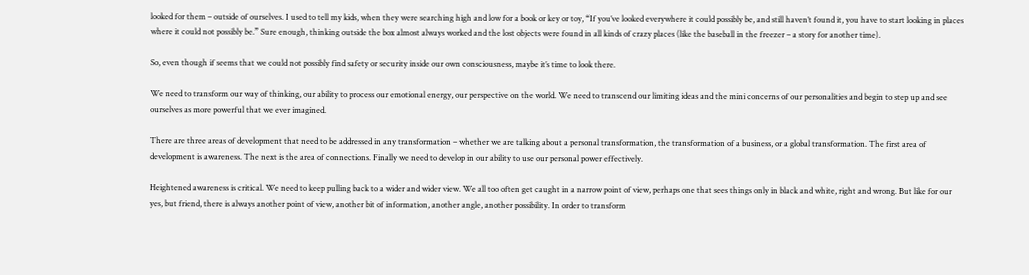looked for them – outside of ourselves. I used to tell my kids, when they were searching high and low for a book or key or toy, “If you’ve looked everywhere it could possibly be, and still haven’t found it, you have to start looking in places where it could not possibly be.” Sure enough, thinking outside the box almost always worked and the lost objects were found in all kinds of crazy places (like the baseball in the freezer – a story for another time).

So, even though if seems that we could not possibly find safety or security inside our own consciousness, maybe it’s time to look there.

We need to transform our way of thinking, our ability to process our emotional energy, our perspective on the world. We need to transcend our limiting ideas and the mini concerns of our personalities and begin to step up and see ourselves as more powerful that we ever imagined.

There are three areas of development that need to be addressed in any transformation – whether we are talking about a personal transformation, the transformation of a business, or a global transformation. The first area of development is awareness. The next is the area of connections. Finally we need to develop in our ability to use our personal power effectively.

Heightened awareness is critical. We need to keep pulling back to a wider and wider view. We all too often get caught in a narrow point of view, perhaps one that sees things only in black and white, right and wrong. But like for our yes, but friend, there is always another point of view, another bit of information, another angle, another possibility. In order to transform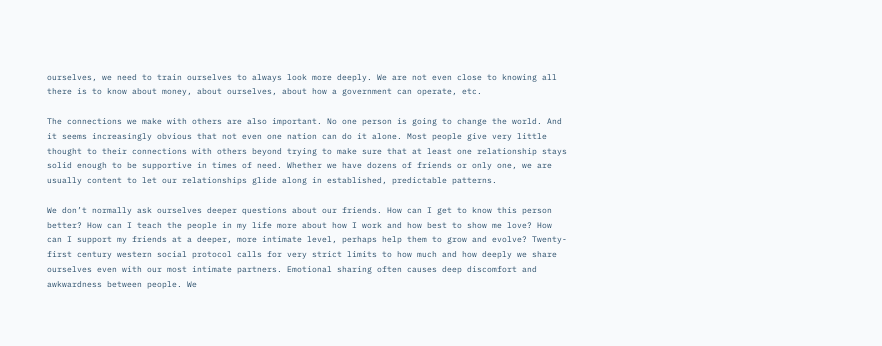ourselves, we need to train ourselves to always look more deeply. We are not even close to knowing all there is to know about money, about ourselves, about how a government can operate, etc.

The connections we make with others are also important. No one person is going to change the world. And it seems increasingly obvious that not even one nation can do it alone. Most people give very little thought to their connections with others beyond trying to make sure that at least one relationship stays solid enough to be supportive in times of need. Whether we have dozens of friends or only one, we are usually content to let our relationships glide along in established, predictable patterns.

We don’t normally ask ourselves deeper questions about our friends. How can I get to know this person better? How can I teach the people in my life more about how I work and how best to show me love? How can I support my friends at a deeper, more intimate level, perhaps help them to grow and evolve? Twenty-first century western social protocol calls for very strict limits to how much and how deeply we share ourselves even with our most intimate partners. Emotional sharing often causes deep discomfort and awkwardness between people. We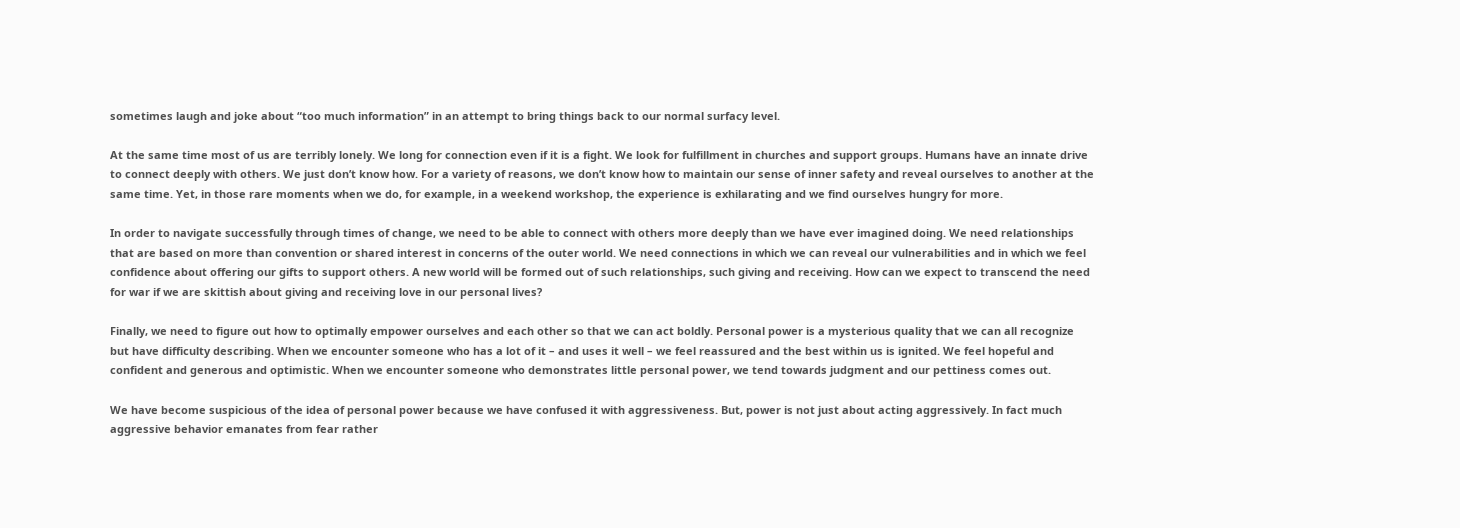sometimes laugh and joke about “too much information” in an attempt to bring things back to our normal surfacy level.

At the same time most of us are terribly lonely. We long for connection even if it is a fight. We look for fulfillment in churches and support groups. Humans have an innate drive to connect deeply with others. We just don’t know how. For a variety of reasons, we don’t know how to maintain our sense of inner safety and reveal ourselves to another at the same time. Yet, in those rare moments when we do, for example, in a weekend workshop, the experience is exhilarating and we find ourselves hungry for more.

In order to navigate successfully through times of change, we need to be able to connect with others more deeply than we have ever imagined doing. We need relationships that are based on more than convention or shared interest in concerns of the outer world. We need connections in which we can reveal our vulnerabilities and in which we feel confidence about offering our gifts to support others. A new world will be formed out of such relationships, such giving and receiving. How can we expect to transcend the need for war if we are skittish about giving and receiving love in our personal lives?

Finally, we need to figure out how to optimally empower ourselves and each other so that we can act boldly. Personal power is a mysterious quality that we can all recognize but have difficulty describing. When we encounter someone who has a lot of it – and uses it well – we feel reassured and the best within us is ignited. We feel hopeful and confident and generous and optimistic. When we encounter someone who demonstrates little personal power, we tend towards judgment and our pettiness comes out.

We have become suspicious of the idea of personal power because we have confused it with aggressiveness. But, power is not just about acting aggressively. In fact much aggressive behavior emanates from fear rather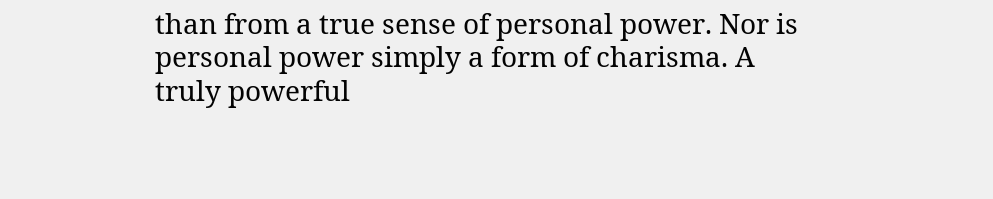than from a true sense of personal power. Nor is personal power simply a form of charisma. A truly powerful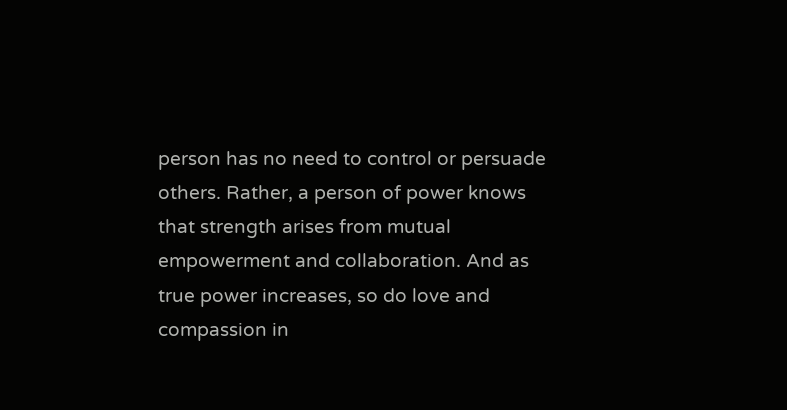person has no need to control or persuade others. Rather, a person of power knows that strength arises from mutual empowerment and collaboration. And as true power increases, so do love and compassion in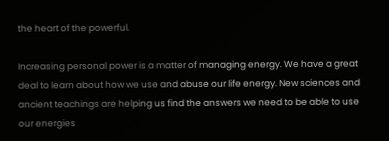the heart of the powerful.

Increasing personal power is a matter of managing energy. We have a great deal to learn about how we use and abuse our life energy. New sciences and ancient teachings are helping us find the answers we need to be able to use our energies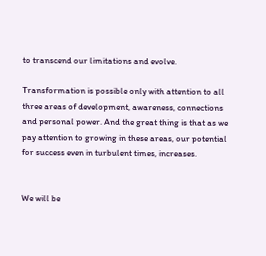to transcend our limitations and evolve.

Transformation is possible only with attention to all three areas of development, awareness, connections and personal power. And the great thing is that as we pay attention to growing in these areas, our potential for success even in turbulent times, increases.


We will be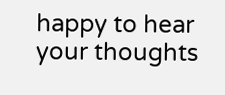happy to hear your thoughts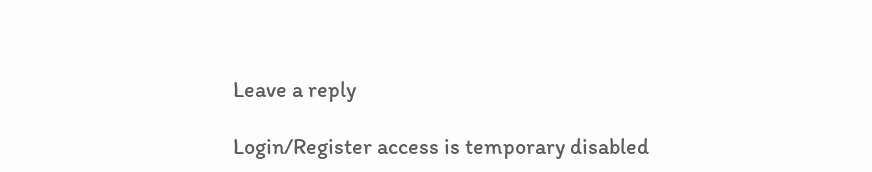Leave a reply

Login/Register access is temporary disabled